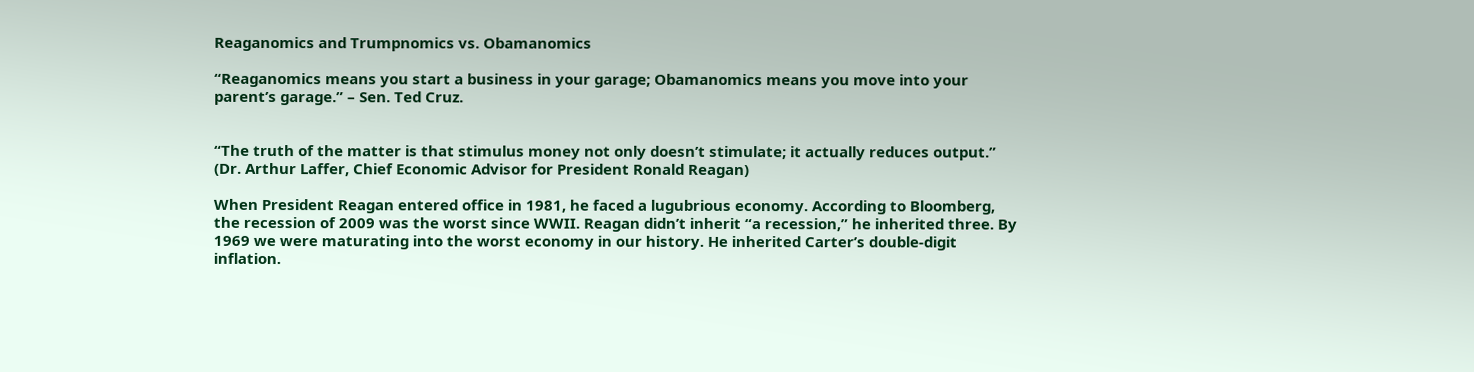Reaganomics and Trumpnomics vs. Obamanomics

“Reaganomics means you start a business in your garage; Obamanomics means you move into your parent’s garage.” – Sen. Ted Cruz.


“The truth of the matter is that stimulus money not only doesn’t stimulate; it actually reduces output.” (Dr. Arthur Laffer, Chief Economic Advisor for President Ronald Reagan)

When President Reagan entered office in 1981, he faced a lugubrious economy. According to Bloomberg, the recession of 2009 was the worst since WWII. Reagan didn’t inherit “a recession,” he inherited three. By 1969 we were maturating into the worst economy in our history. He inherited Carter’s double-digit inflation.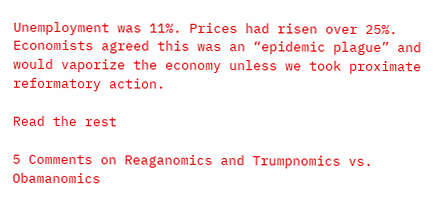Unemployment was 11%. Prices had risen over 25%. Economists agreed this was an “epidemic plague” and would vaporize the economy unless we took proximate reformatory action.

Read the rest

5 Comments on Reaganomics and Trumpnomics vs. Obamanomics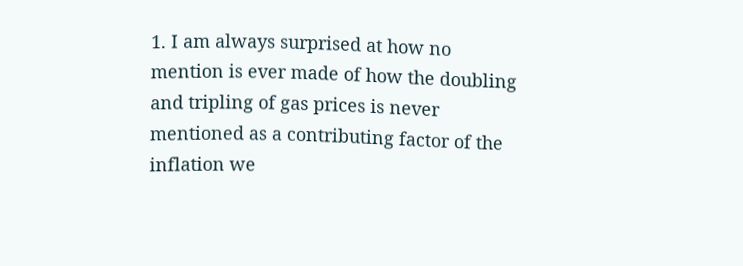1. I am always surprised at how no mention is ever made of how the doubling and tripling of gas prices is never mentioned as a contributing factor of the inflation we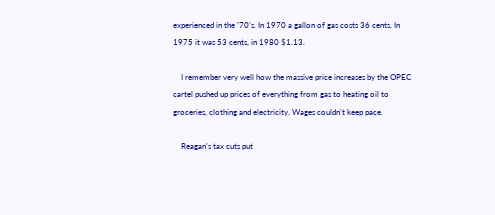experienced in the ’70’s. In 1970 a gallon of gas costs 36 cents. In 1975 it was 53 cents, in 1980 $1.13.

    I remember very well how the massive price increases by the OPEC cartel pushed up prices of everything from gas to heating oil to groceries, clothing and electricity. Wages couldn’t keep pace.

    Reagan’s tax cuts put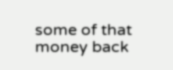some of that money back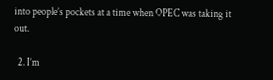into people’s pockets at a time when OPEC was taking it out.

  2. I’m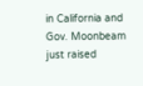in California and Gov. Moonbeam just raised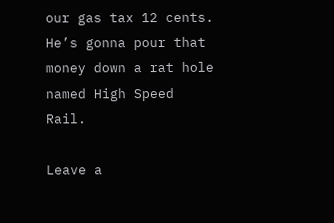our gas tax 12 cents. He’s gonna pour that money down a rat hole named High Speed Rail.

Leave a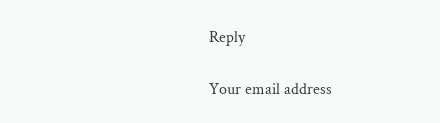Reply

Your email address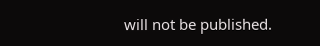will not be published.